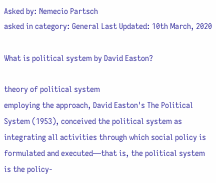Asked by: Nemecio Partsch
asked in category: General Last Updated: 10th March, 2020

What is political system by David Easton?

theory of political system
employing the approach, David Easton's The Political System (1953), conceived the political system as integrating all activities through which social policy is formulated and executed—that is, the political system is the policy-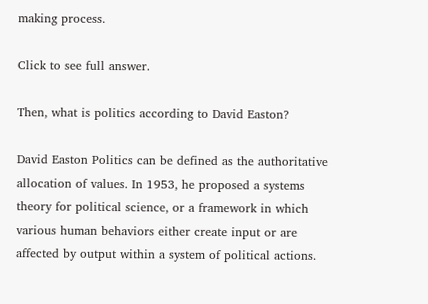making process.

Click to see full answer.

Then, what is politics according to David Easton?

David Easton Politics can be defined as the authoritative allocation of values. In 1953, he proposed a systems theory for political science, or a framework in which various human behaviors either create input or are affected by output within a system of political actions.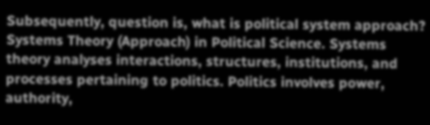Subsequently, question is, what is political system approach? Systems Theory (Approach) in Political Science. Systems theory analyses interactions, structures, institutions, and processes pertaining to politics. Politics involves power, authority,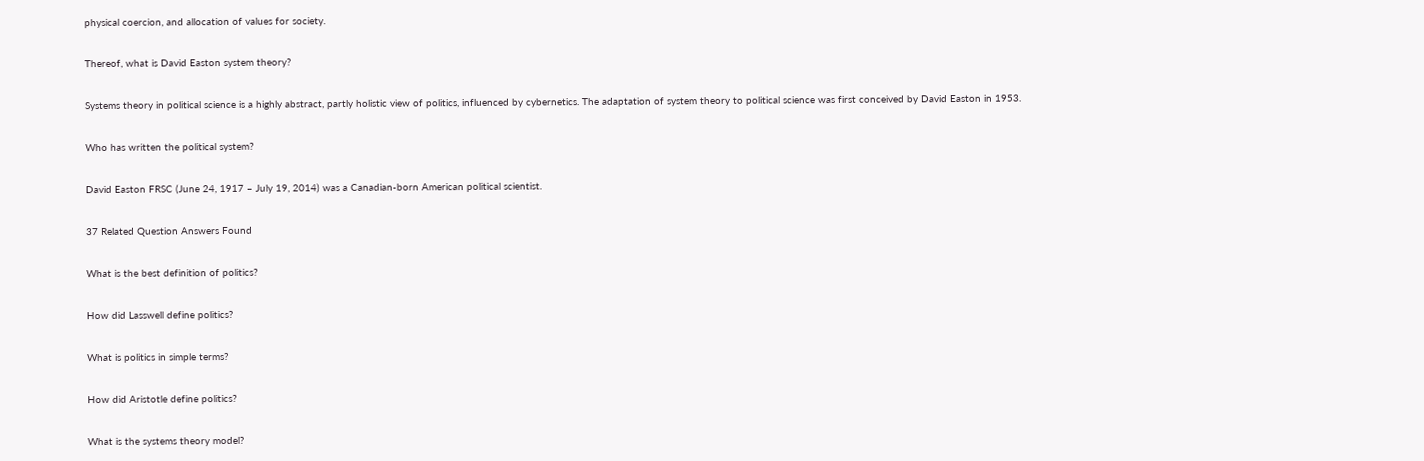physical coercion, and allocation of values for society.

Thereof, what is David Easton system theory?

Systems theory in political science is a highly abstract, partly holistic view of politics, influenced by cybernetics. The adaptation of system theory to political science was first conceived by David Easton in 1953.

Who has written the political system?

David Easton FRSC (June 24, 1917 – July 19, 2014) was a Canadian-born American political scientist.

37 Related Question Answers Found

What is the best definition of politics?

How did Lasswell define politics?

What is politics in simple terms?

How did Aristotle define politics?

What is the systems theory model?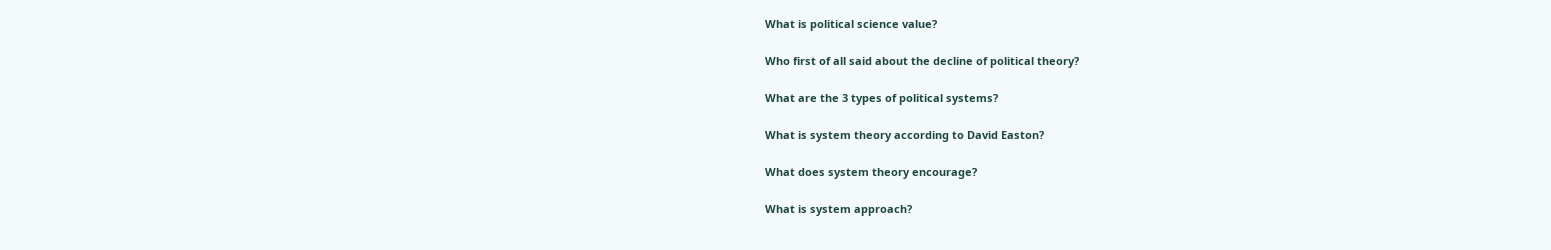What is political science value?

Who first of all said about the decline of political theory?

What are the 3 types of political systems?

What is system theory according to David Easton?

What does system theory encourage?

What is system approach?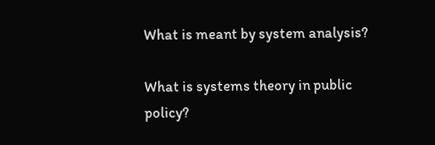What is meant by system analysis?

What is systems theory in public policy?